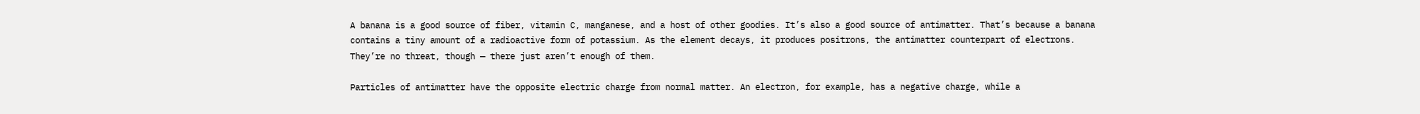A banana is a good source of fiber, vitamin C, manganese, and a host of other goodies. It’s also a good source of antimatter. That’s because a banana contains a tiny amount of a radioactive form of potassium. As the element decays, it produces positrons, the antimatter counterpart of electrons. They’re no threat, though — there just aren’t enough of them.

Particles of antimatter have the opposite electric charge from normal matter. An electron, for example, has a negative charge, while a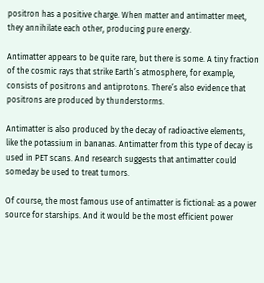positron has a positive charge. When matter and antimatter meet, they annihilate each other, producing pure energy.

Antimatter appears to be quite rare, but there is some. A tiny fraction of the cosmic rays that strike Earth’s atmosphere, for example, consists of positrons and antiprotons. There’s also evidence that positrons are produced by thunderstorms.

Antimatter is also produced by the decay of radioactive elements, like the potassium in bananas. Antimatter from this type of decay is used in PET scans. And research suggests that antimatter could someday be used to treat tumors.

Of course, the most famous use of antimatter is fictional: as a power source for starships. And it would be the most efficient power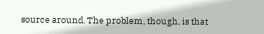source around. The problem, though, is that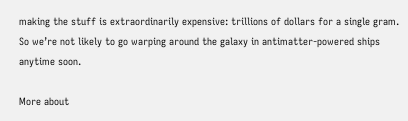making the stuff is extraordinarily expensive: trillions of dollars for a single gram. So we’re not likely to go warping around the galaxy in antimatter-powered ships anytime soon.

More about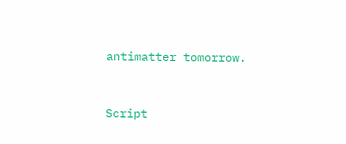antimatter tomorrow.


Script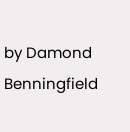by Damond Benningfield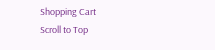Shopping Cart
Scroll to Top